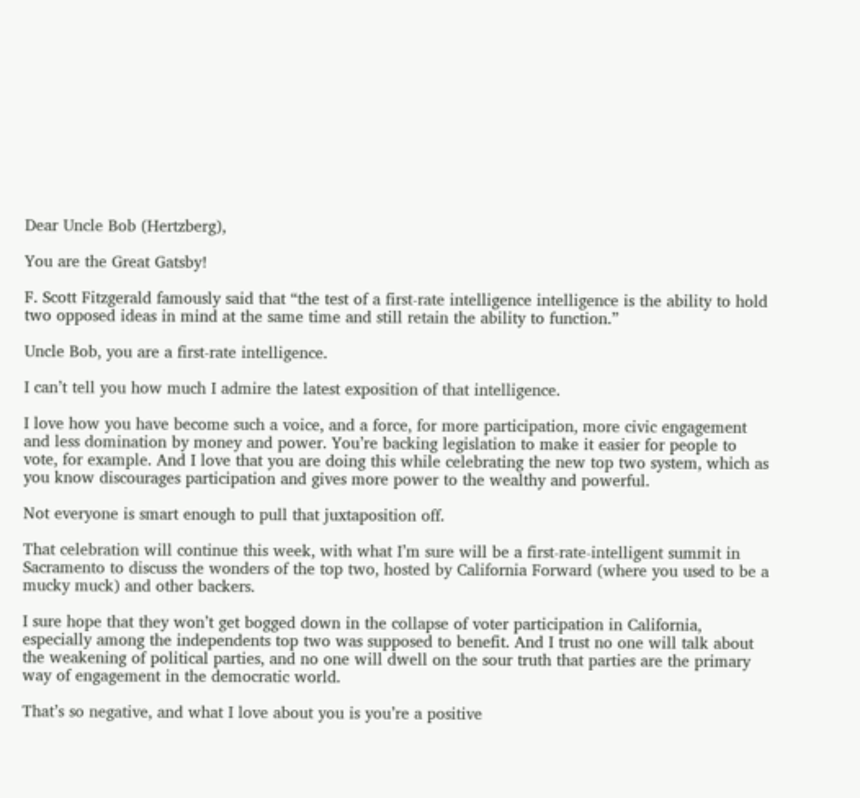Dear Uncle Bob (Hertzberg),

You are the Great Gatsby!

F. Scott Fitzgerald famously said that “the test of a first-rate intelligence intelligence is the ability to hold two opposed ideas in mind at the same time and still retain the ability to function.”

Uncle Bob, you are a first-rate intelligence.

I can’t tell you how much I admire the latest exposition of that intelligence.

I love how you have become such a voice, and a force, for more participation, more civic engagement and less domination by money and power. You’re backing legislation to make it easier for people to vote, for example. And I love that you are doing this while celebrating the new top two system, which as you know discourages participation and gives more power to the wealthy and powerful.

Not everyone is smart enough to pull that juxtaposition off.

That celebration will continue this week, with what I’m sure will be a first-rate-intelligent summit in Sacramento to discuss the wonders of the top two, hosted by California Forward (where you used to be a mucky muck) and other backers.

I sure hope that they won’t get bogged down in the collapse of voter participation in California, especially among the independents top two was supposed to benefit. And I trust no one will talk about the weakening of political parties, and no one will dwell on the sour truth that parties are the primary way of engagement in the democratic world.

That’s so negative, and what I love about you is you’re a positive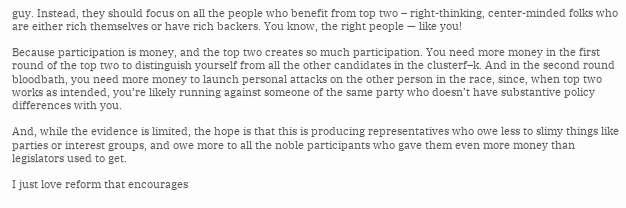guy. Instead, they should focus on all the people who benefit from top two – right-thinking, center-minded folks who are either rich themselves or have rich backers. You know, the right people — like you!

Because participation is money, and the top two creates so much participation. You need more money in the first round of the top two to distinguish yourself from all the other candidates in the clusterf–k. And in the second round bloodbath, you need more money to launch personal attacks on the other person in the race, since, when top two works as intended, you’re likely running against someone of the same party who doesn’t have substantive policy differences with you.

And, while the evidence is limited, the hope is that this is producing representatives who owe less to slimy things like parties or interest groups, and owe more to all the noble participants who gave them even more money than legislators used to get.

I just love reform that encourages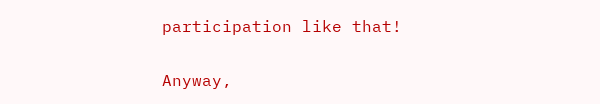participation like that!

Anyway,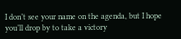I don’t see your name on the agenda, but I hope you’ll drop by to take a victory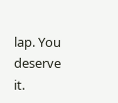lap. You deserve it.